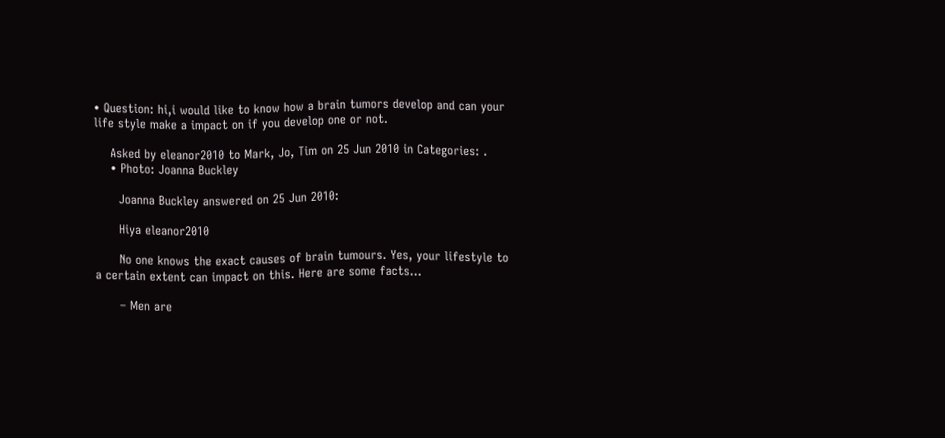• Question: hi,i would like to know how a brain tumors develop and can your life style make a impact on if you develop one or not.

    Asked by eleanor2010 to Mark, Jo, Tim on 25 Jun 2010 in Categories: .
    • Photo: Joanna Buckley

      Joanna Buckley answered on 25 Jun 2010:

      Hiya eleanor2010

      No one knows the exact causes of brain tumours. Yes, your lifestyle to a certain extent can impact on this. Here are some facts…

      – Men are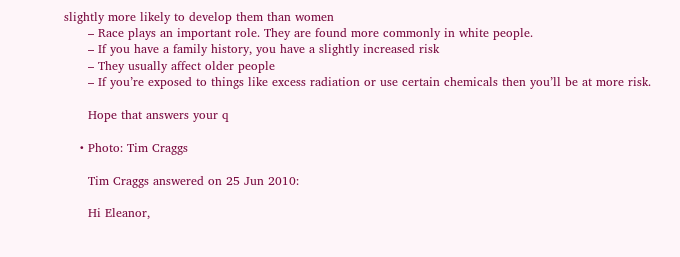slightly more likely to develop them than women
      – Race plays an important role. They are found more commonly in white people.
      – If you have a family history, you have a slightly increased risk
      – They usually affect older people
      – If you’re exposed to things like excess radiation or use certain chemicals then you’ll be at more risk.

      Hope that answers your q

    • Photo: Tim Craggs

      Tim Craggs answered on 25 Jun 2010:

      Hi Eleanor,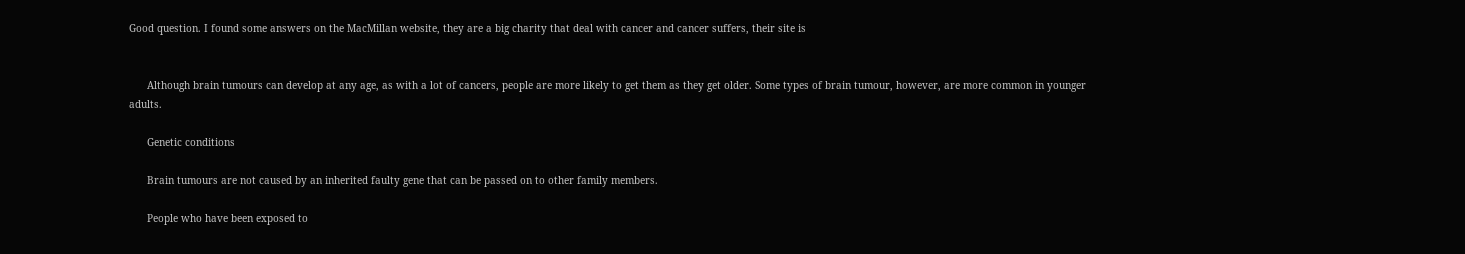Good question. I found some answers on the MacMillan website, they are a big charity that deal with cancer and cancer suffers, their site is


      Although brain tumours can develop at any age, as with a lot of cancers, people are more likely to get them as they get older. Some types of brain tumour, however, are more common in younger adults.

      Genetic conditions

      Brain tumours are not caused by an inherited faulty gene that can be passed on to other family members.

      People who have been exposed to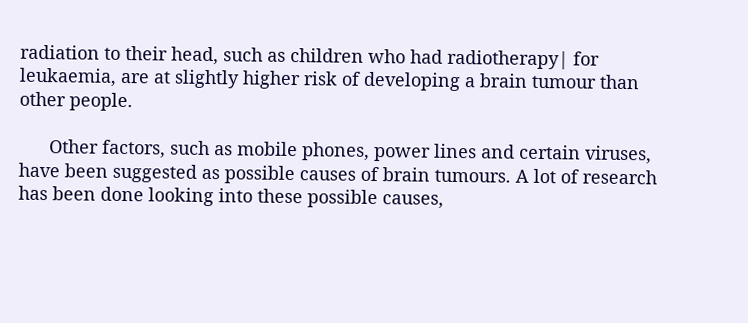radiation to their head, such as children who had radiotherapy| for leukaemia, are at slightly higher risk of developing a brain tumour than other people.

      Other factors, such as mobile phones, power lines and certain viruses, have been suggested as possible causes of brain tumours. A lot of research has been done looking into these possible causes,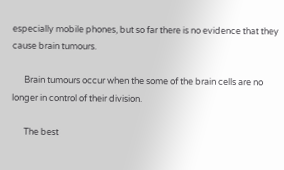especially mobile phones, but so far there is no evidence that they cause brain tumours.

      Brain tumours occur when the some of the brain cells are no longer in control of their division.

      The best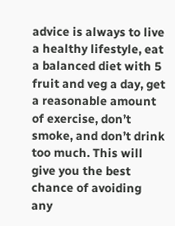advice is always to live a healthy lifestyle, eat a balanced diet with 5 fruit and veg a day, get a reasonable amount of exercise, don’t smoke, and don’t drink too much. This will give you the best chance of avoiding any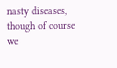nasty diseases, though of course we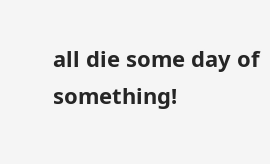all die some day of something!